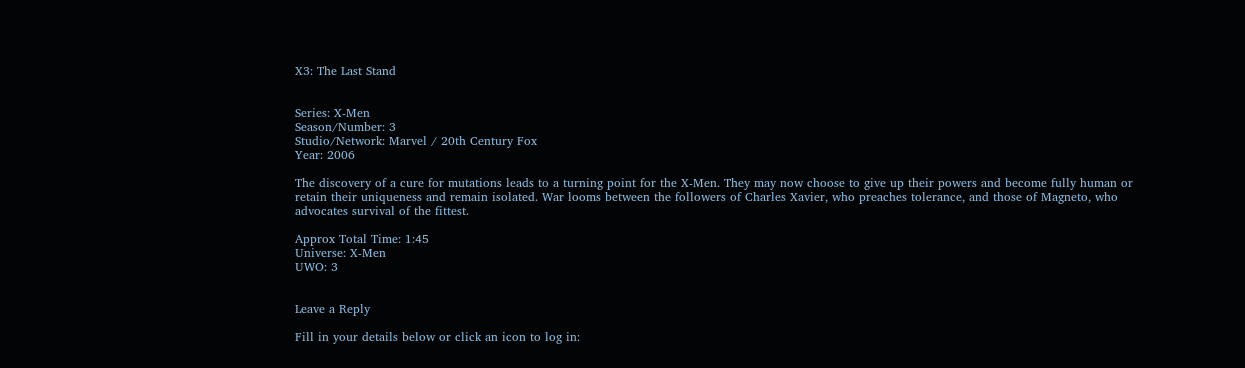X3: The Last Stand


Series: X-Men
Season/Number: 3
Studio/Network: Marvel / 20th Century Fox
Year: 2006

The discovery of a cure for mutations leads to a turning point for the X-Men. They may now choose to give up their powers and become fully human or retain their uniqueness and remain isolated. War looms between the followers of Charles Xavier, who preaches tolerance, and those of Magneto, who advocates survival of the fittest.

Approx Total Time: 1:45
Universe: X-Men
UWO: 3


Leave a Reply

Fill in your details below or click an icon to log in: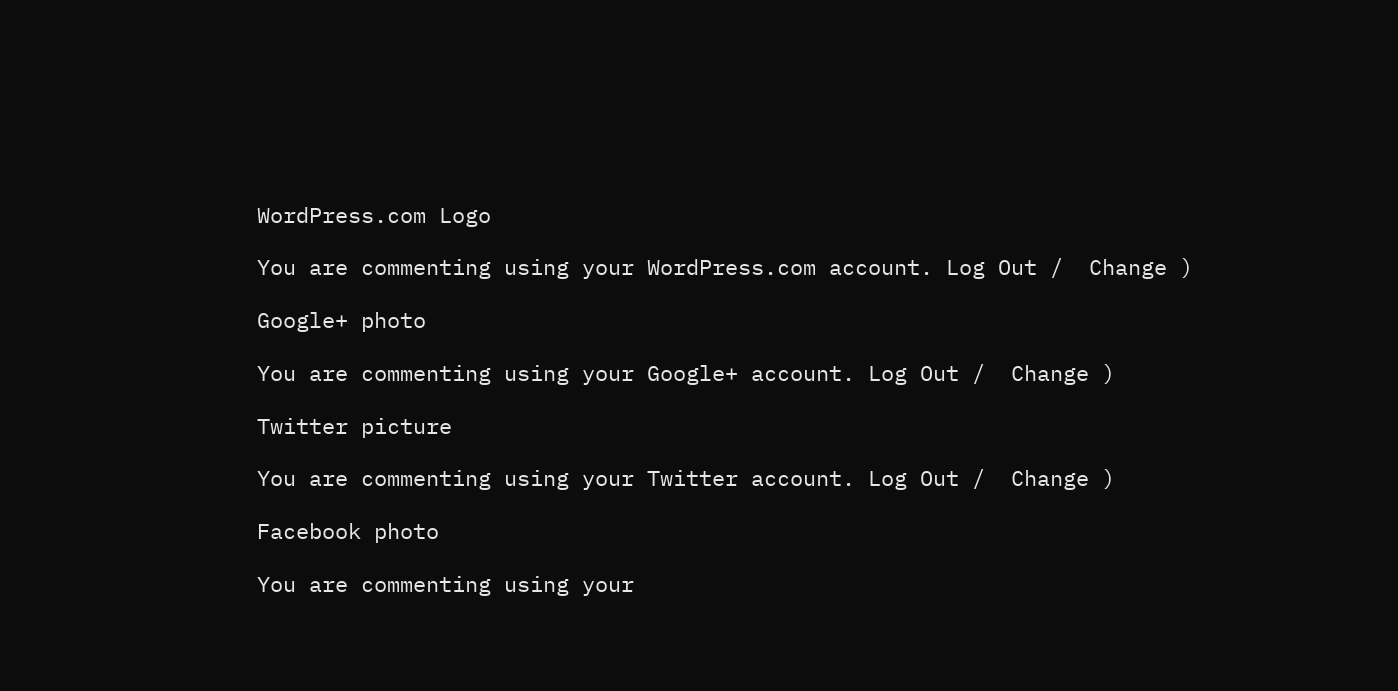WordPress.com Logo

You are commenting using your WordPress.com account. Log Out /  Change )

Google+ photo

You are commenting using your Google+ account. Log Out /  Change )

Twitter picture

You are commenting using your Twitter account. Log Out /  Change )

Facebook photo

You are commenting using your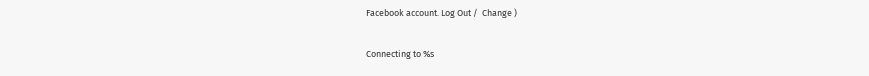Facebook account. Log Out /  Change )


Connecting to %s